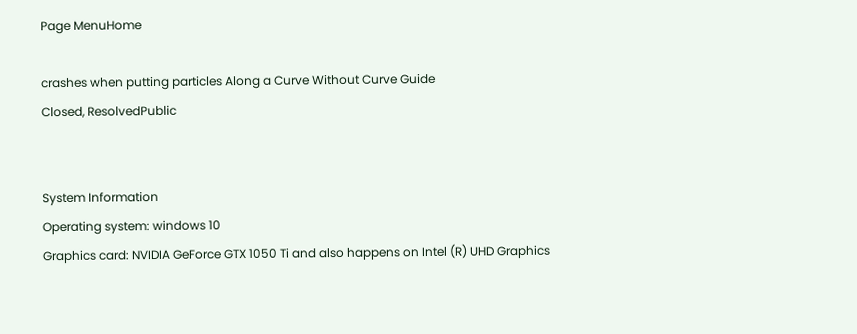Page MenuHome

crashes when putting particles Along a Curve Without Curve Guide
Closed, ResolvedPublic


System Information
Operating system: windows 10
Graphics card: NVIDIA GeForce GTX 1050 Ti and also happens on Intel (R) UHD Graphics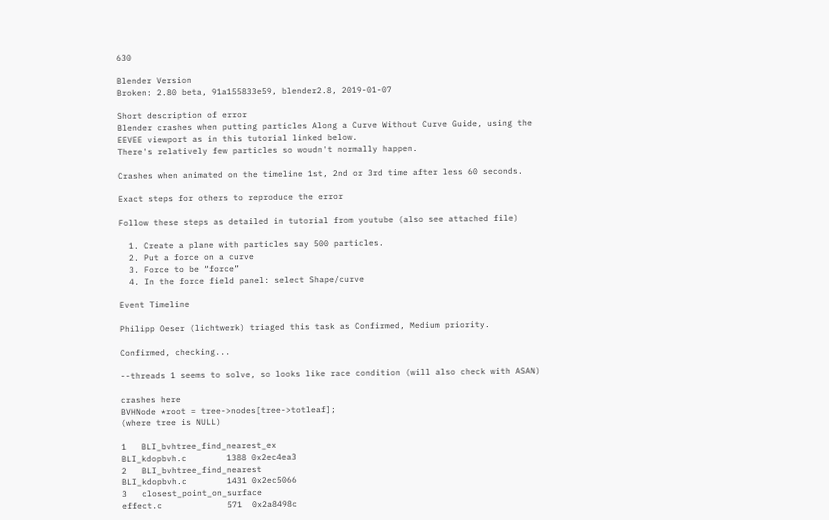630

Blender Version
Broken: 2.80 beta, 91a155833e59, blender2.8, 2019-01-07

Short description of error
Blender crashes when putting particles Along a Curve Without Curve Guide, using the EEVEE viewport as in this tutorial linked below.
There's relatively few particles so woudn't normally happen.

Crashes when animated on the timeline 1st, 2nd or 3rd time after less 60 seconds.

Exact steps for others to reproduce the error

Follow these steps as detailed in tutorial from youtube (also see attached file)

  1. Create a plane with particles say 500 particles.
  2. Put a force on a curve
  3. Force to be “force”
  4. In the force field panel: select Shape/curve

Event Timeline

Philipp Oeser (lichtwerk) triaged this task as Confirmed, Medium priority.

Confirmed, checking...

--threads 1 seems to solve, so looks like race condition (will also check with ASAN)

crashes here
BVHNode *root = tree->nodes[tree->totleaf];
(where tree is NULL)

1   BLI_bvhtree_find_nearest_ex                                                                            BLI_kdopbvh.c        1388 0x2ec4ea3
2   BLI_bvhtree_find_nearest                                                                               BLI_kdopbvh.c        1431 0x2ec5066
3   closest_point_on_surface                                                                               effect.c             571  0x2a8498c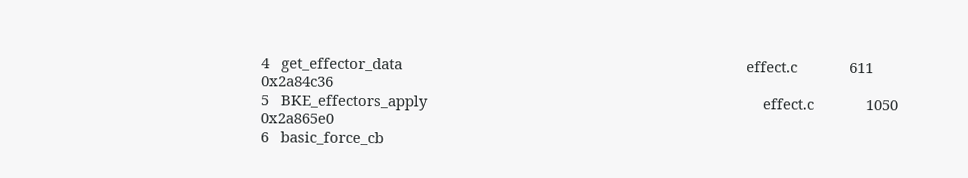4   get_effector_data                                                                                      effect.c             611  0x2a84c36
5   BKE_effectors_apply                                                                                    effect.c             1050 0x2a865e0
6   basic_force_cb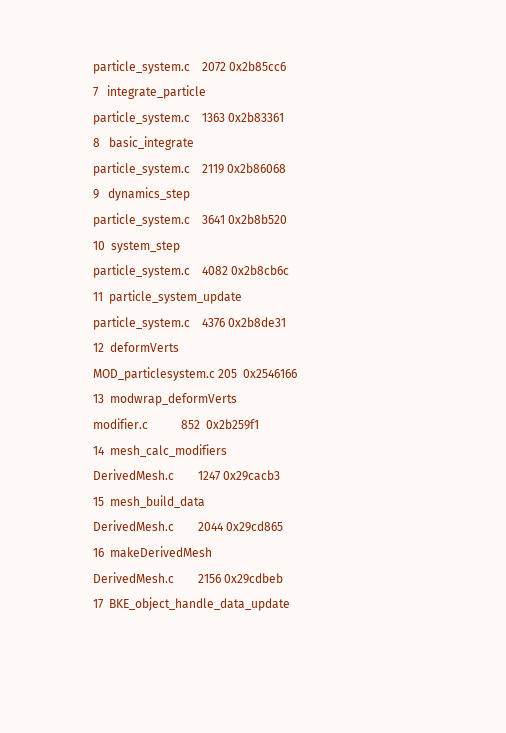particle_system.c    2072 0x2b85cc6
7   integrate_particle                                                                                     particle_system.c    1363 0x2b83361
8   basic_integrate                                                                                        particle_system.c    2119 0x2b86068
9   dynamics_step                                                                                          particle_system.c    3641 0x2b8b520
10  system_step                                                                                            particle_system.c    4082 0x2b8cb6c
11  particle_system_update                                                                                 particle_system.c    4376 0x2b8de31
12  deformVerts                                                                                            MOD_particlesystem.c 205  0x2546166
13  modwrap_deformVerts                                                                                    modifier.c           852  0x2b259f1
14  mesh_calc_modifiers                                                                                    DerivedMesh.c        1247 0x29cacb3
15  mesh_build_data                                                                                        DerivedMesh.c        2044 0x29cd865
16  makeDerivedMesh                                                                                        DerivedMesh.c        2156 0x29cdbeb
17  BKE_object_handle_data_update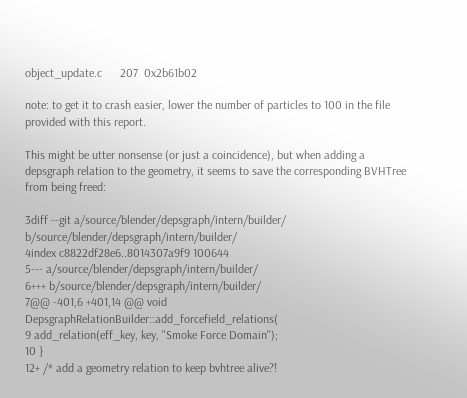object_update.c      207  0x2b61b02

note: to get it to crash easier, lower the number of particles to 100 in the file provided with this report.

This might be utter nonsense (or just a coincidence), but when adding a depsgraph relation to the geometry, it seems to save the corresponding BVHTree from being freed:

3diff --git a/source/blender/depsgraph/intern/builder/ b/source/blender/depsgraph/intern/builder/
4index c8822df28e6..8014307a9f9 100644
5--- a/source/blender/depsgraph/intern/builder/
6+++ b/source/blender/depsgraph/intern/builder/
7@@ -401,6 +401,14 @@ void DepsgraphRelationBuilder::add_forcefield_relations(
9 add_relation(eff_key, key, "Smoke Force Domain");
10 }
12+ /* add a geometry relation to keep bvhtree alive?!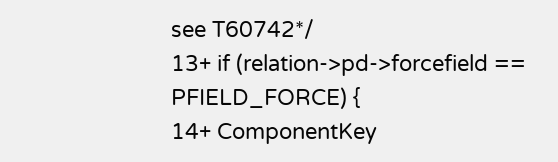see T60742*/
13+ if (relation->pd->forcefield == PFIELD_FORCE) {
14+ ComponentKey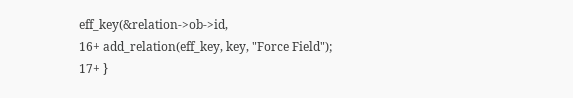eff_key(&relation->ob->id,
16+ add_relation(eff_key, key, "Force Field");
17+ }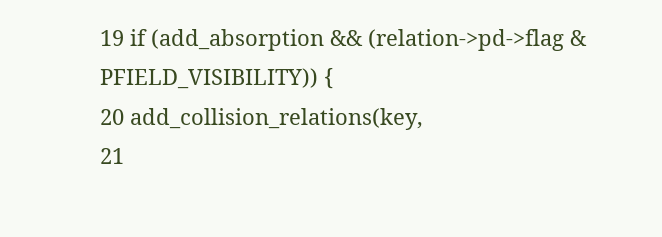19 if (add_absorption && (relation->pd->flag & PFIELD_VISIBILITY)) {
20 add_collision_relations(key,
21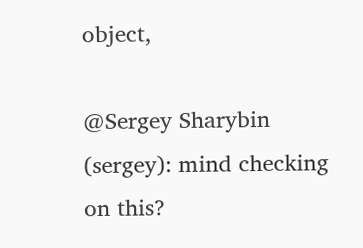object,

@Sergey Sharybin (sergey): mind checking on this?